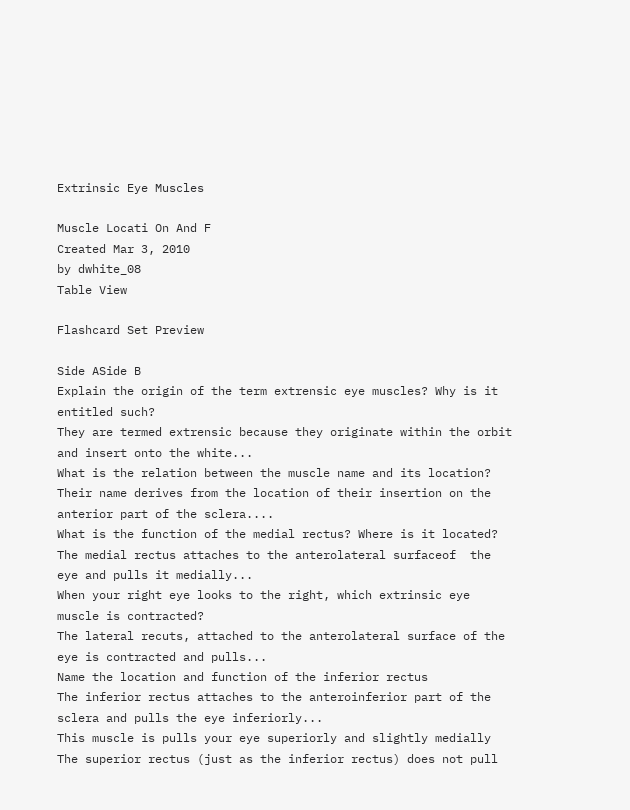Extrinsic Eye Muscles

Muscle Locati On And F
Created Mar 3, 2010
by dwhite_08
Table View

Flashcard Set Preview

Side ASide B
Explain the origin of the term extrensic eye muscles? Why is it entitled such?
They are termed extrensic because they originate within the orbit and insert onto the white...
What is the relation between the muscle name and its location?
Their name derives from the location of their insertion on the anterior part of the sclera....
What is the function of the medial rectus? Where is it located?
The medial rectus attaches to the anterolateral surfaceof  the eye and pulls it medially...
When your right eye looks to the right, which extrinsic eye muscle is contracted?
The lateral recuts, attached to the anterolateral surface of the eye is contracted and pulls...
Name the location and function of the inferior rectus
The inferior rectus attaches to the anteroinferior part of the sclera and pulls the eye inferiorly...
This muscle is pulls your eye superiorly and slightly medially
The superior rectus (just as the inferior rectus) does not pull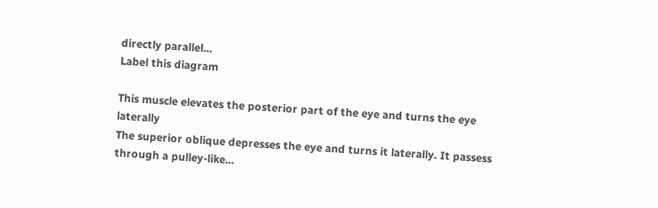directly parallel...
Label this diagram

This muscle elevates the posterior part of the eye and turns the eye laterally
The superior oblique depresses the eye and turns it laterally. It passess through a pulley-like...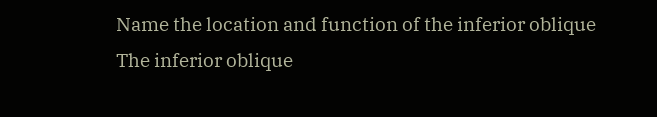Name the location and function of the inferior oblique
The inferior oblique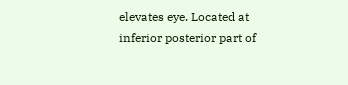elevates eye. Located at inferior posterior part of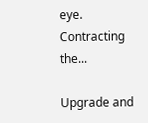eye. Contracting the...

Upgrade and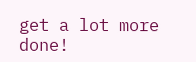get a lot more done!